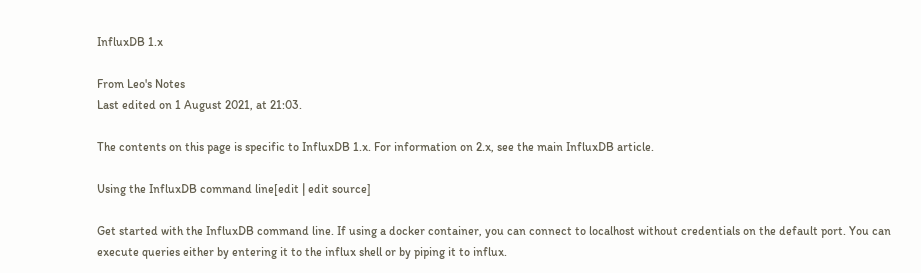InfluxDB 1.x

From Leo's Notes
Last edited on 1 August 2021, at 21:03.

The contents on this page is specific to InfluxDB 1.x. For information on 2.x, see the main InfluxDB article.

Using the InfluxDB command line[edit | edit source]

Get started with the InfluxDB command line. If using a docker container, you can connect to localhost without credentials on the default port. You can execute queries either by entering it to the influx shell or by piping it to influx.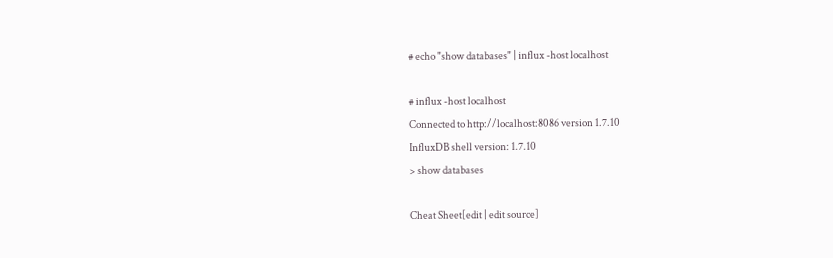# echo "show databases" | influx -host localhost

# influx -host localhost
Connected to http://localhost:8086 version 1.7.10
InfluxDB shell version: 1.7.10
> show databases

Cheat Sheet[edit | edit source]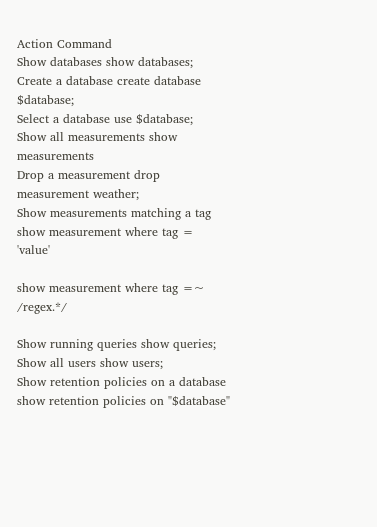Action Command
Show databases show databases;
Create a database create database $database;
Select a database use $database;
Show all measurements show measurements
Drop a measurement drop measurement weather;
Show measurements matching a tag show measurement where tag = 'value'

show measurement where tag =~ /regex.*/

Show running queries show queries;
Show all users show users;
Show retention policies on a database show retention policies on "$database"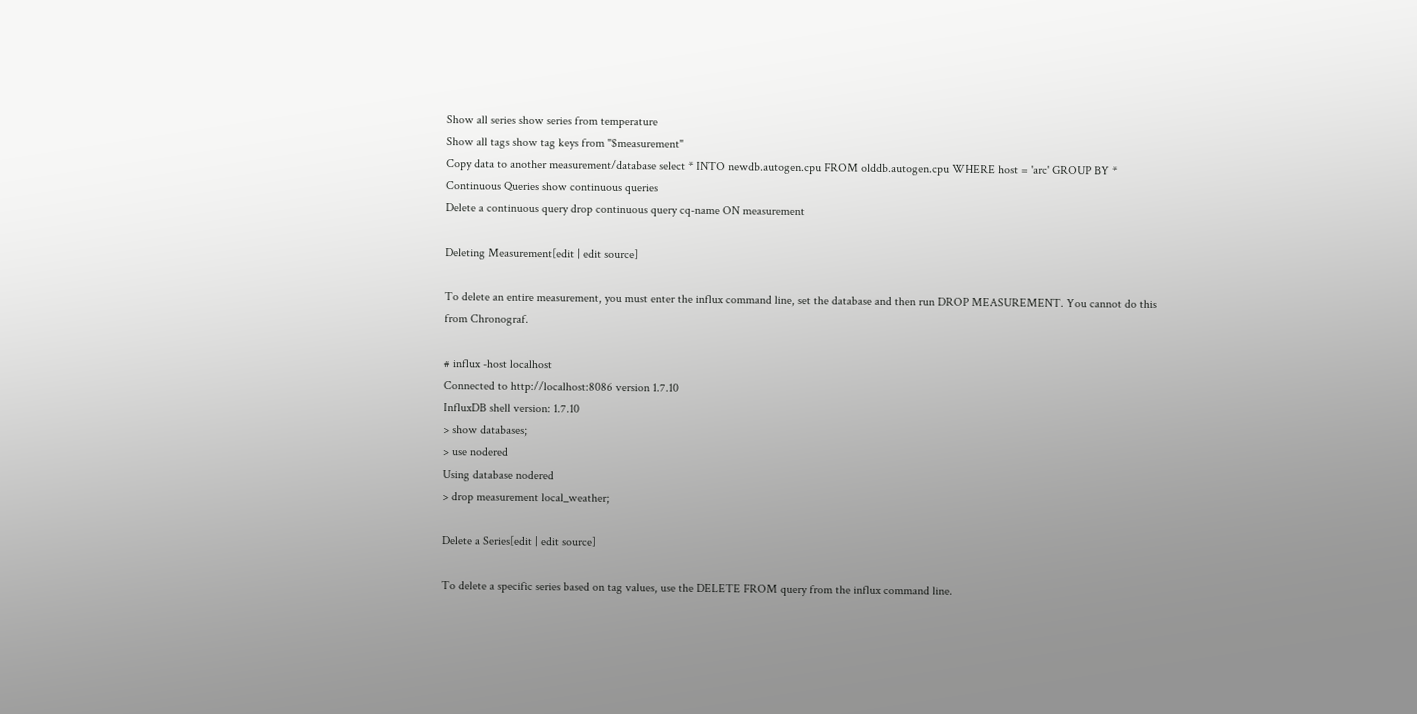Show all series show series from temperature
Show all tags show tag keys from "$measurement"
Copy data to another measurement/database select * INTO newdb.autogen.cpu FROM olddb.autogen.cpu WHERE host = 'arc' GROUP BY *
Continuous Queries show continuous queries
Delete a continuous query drop continuous query cq-name ON measurement

Deleting Measurement[edit | edit source]

To delete an entire measurement, you must enter the influx command line, set the database and then run DROP MEASUREMENT. You cannot do this from Chronograf.

# influx -host localhost
Connected to http://localhost:8086 version 1.7.10
InfluxDB shell version: 1.7.10
> show databases;
> use nodered
Using database nodered
> drop measurement local_weather;

Delete a Series[edit | edit source]

To delete a specific series based on tag values, use the DELETE FROM query from the influx command line.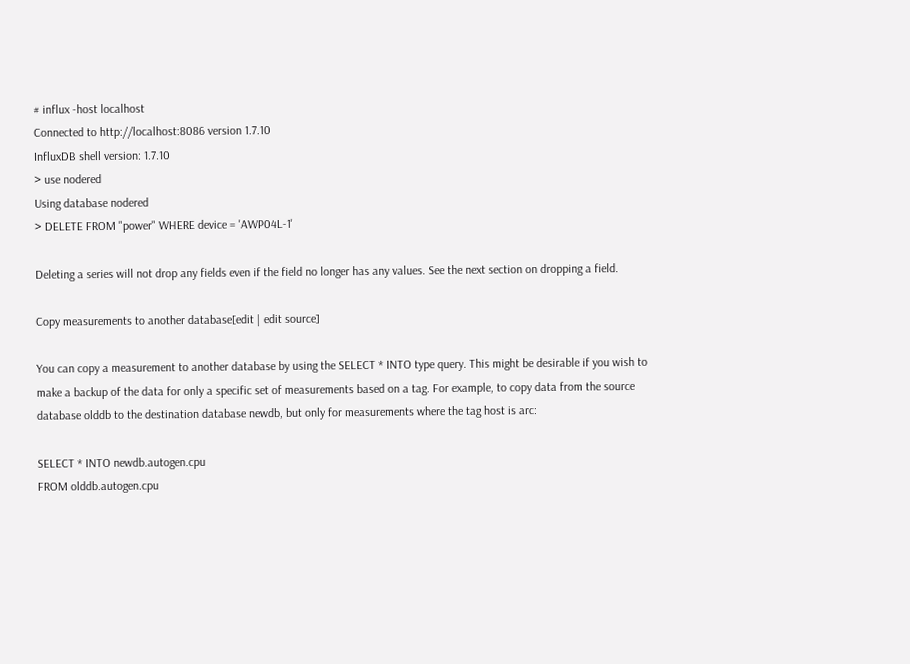# influx -host localhost
Connected to http://localhost:8086 version 1.7.10
InfluxDB shell version: 1.7.10
> use nodered
Using database nodered
> DELETE FROM "power" WHERE device = 'AWP04L-1'

Deleting a series will not drop any fields even if the field no longer has any values. See the next section on dropping a field.

Copy measurements to another database[edit | edit source]

You can copy a measurement to another database by using the SELECT * INTO type query. This might be desirable if you wish to make a backup of the data for only a specific set of measurements based on a tag. For example, to copy data from the source database olddb to the destination database newdb, but only for measurements where the tag host is arc:

SELECT * INTO newdb.autogen.cpu
FROM olddb.autogen.cpu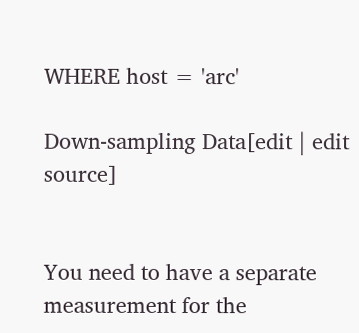WHERE host = 'arc'

Down-sampling Data[edit | edit source]


You need to have a separate measurement for the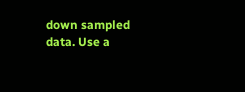down sampled data. Use a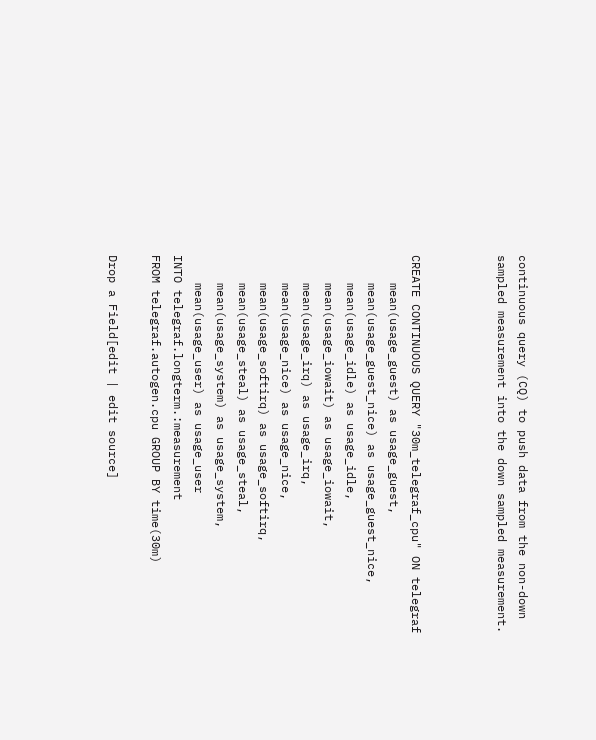continuous query (CQ) to push data from the non-down sampled measurement into the down sampled measurement.



CREATE CONTINUOUS QUERY "30m_telegraf_cpu" ON telegraf
    mean(usage_guest) as usage_guest,
    mean(usage_guest_nice) as usage_guest_nice,
    mean(usage_idle) as usage_idle,
    mean(usage_iowait) as usage_iowait,
    mean(usage_irq) as usage_irq,
    mean(usage_nice) as usage_nice,
    mean(usage_softirq) as usage_softirq,
    mean(usage_steal) as usage_steal,
    mean(usage_system) as usage_system,
    mean(usage_user) as usage_user
INTO telegraf.longterm.:measurement
FROM telegraf.autogen.cpu GROUP BY time(30m)

Drop a Field[edit | edit source]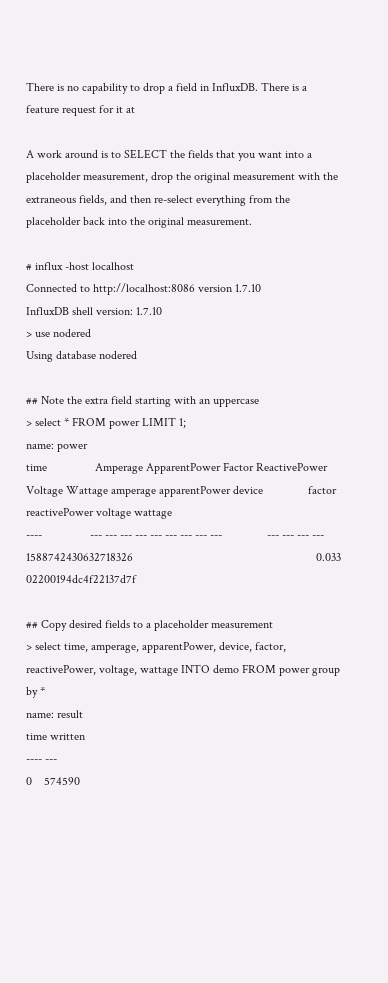There is no capability to drop a field in InfluxDB. There is a feature request for it at

A work around is to SELECT the fields that you want into a placeholder measurement, drop the original measurement with the extraneous fields, and then re-select everything from the placeholder back into the original measurement.

# influx -host localhost
Connected to http://localhost:8086 version 1.7.10
InfluxDB shell version: 1.7.10
> use nodered
Using database nodered

## Note the extra field starting with an uppercase
> select * FROM power LIMIT 1;
name: power
time                Amperage ApparentPower Factor ReactivePower Voltage Wattage amperage apparentPower device               factor reactivePower voltage wattage
----                --- --- --- --- --- --- --- --- ---               --- --- --- ---
1588742430632718326                                                             0.033                  02200194dc4f22137d7f

## Copy desired fields to a placeholder measurement
> select time, amperage, apparentPower, device, factor, reactivePower, voltage, wattage INTO demo FROM power group by *
name: result
time written
---- ---
0    574590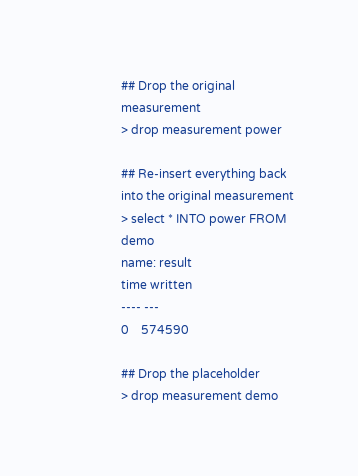## Drop the original measurement
> drop measurement power

## Re-insert everything back into the original measurement
> select * INTO power FROM demo
name: result
time written
---- ---
0    574590

## Drop the placeholder
> drop measurement demo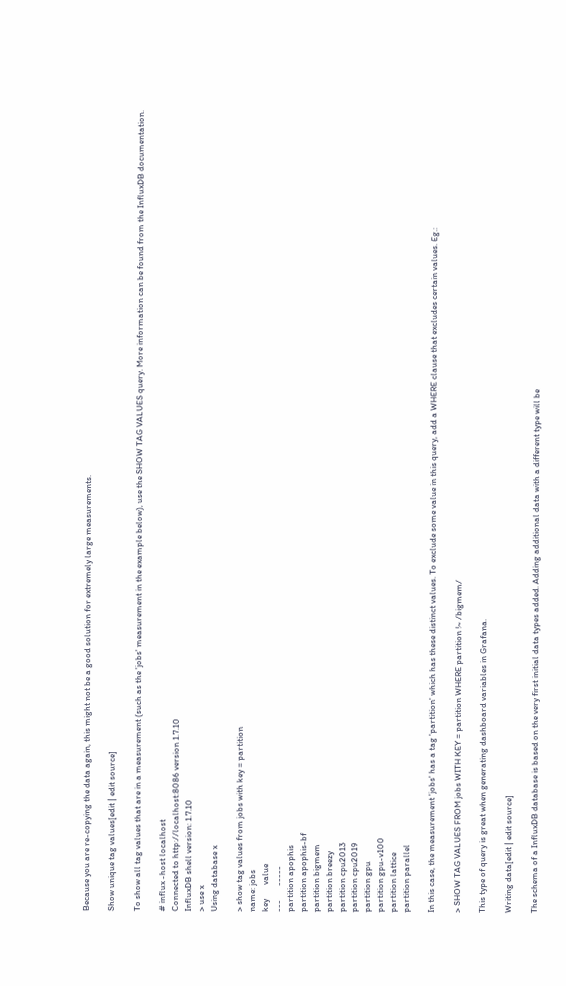Because you are re-copying the data again, this might not be a good solution for extremely large measurements.

Show unique tag values[edit | edit source]

To show all tag values that are in a measurement (such as the 'jobs' measurement in the example below), use the SHOW TAG VALUES query. More information can be found from the InfluxDB documentation.

# influx -host localhost
Connected to http://localhost:8086 version 1.7.10
InfluxDB shell version: 1.7.10
> use x
Using database x

> show tag values from jobs with key = partition
name: jobs
key       value
---       -----
partition apophis
partition apophis-bf
partition bigmem
partition breezy
partition cpu2013
partition cpu2019
partition gpu
partition gpu-v100
partition lattice
partition parallel

In this case, the measurement 'jobs' has a tag 'partition' which has these distinct values. To exclude some value in this query, add a WHERE clause that excludes certain values. Eg.:

> SHOW TAG VALUES FROM jobs WITH KEY = partition WHERE partition !~ /bigmem/

This type of query is great when generating dashboard variables in Grafana.

Writing data[edit | edit source]

The schema of a InfluxDB database is based on the very first initial data types added. Adding additional data with a different type will be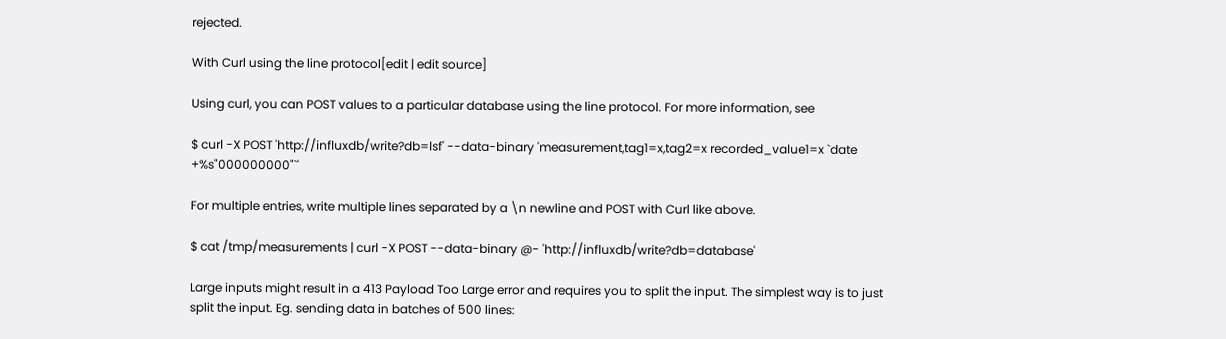rejected.

With Curl using the line protocol[edit | edit source]

Using curl, you can POST values to a particular database using the line protocol. For more information, see

$ curl -X POST 'http://influxdb/write?db=lsf' --data-binary 'measurement,tag1=x,tag2=x recorded_value1=x `date +%s"000000000"`'

For multiple entries, write multiple lines separated by a \n newline and POST with Curl like above.

$ cat /tmp/measurements | curl -X POST --data-binary @- 'http://influxdb/write?db=database'

Large inputs might result in a 413 Payload Too Large error and requires you to split the input. The simplest way is to just split the input. Eg. sending data in batches of 500 lines: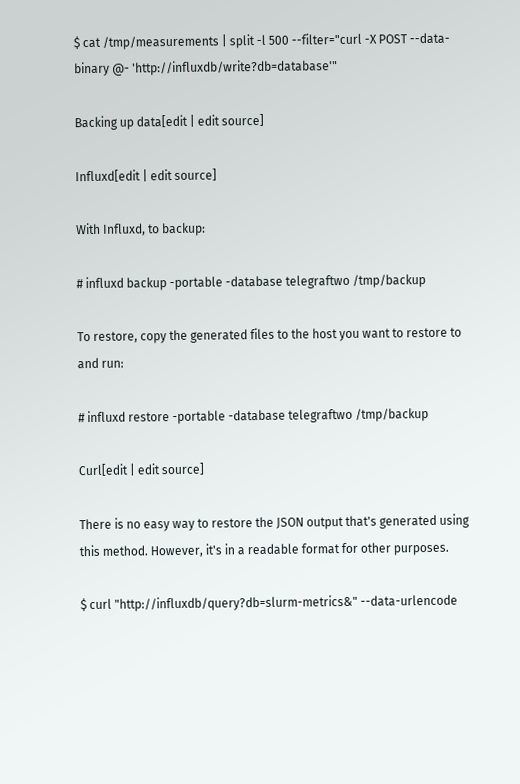$ cat /tmp/measurements | split -l 500 --filter="curl -X POST --data-binary @- 'http://influxdb/write?db=database'"

Backing up data[edit | edit source]

Influxd[edit | edit source]

With Influxd, to backup:

# influxd backup -portable -database telegraftwo /tmp/backup

To restore, copy the generated files to the host you want to restore to and run:

# influxd restore -portable -database telegraftwo /tmp/backup

Curl[edit | edit source]

There is no easy way to restore the JSON output that's generated using this method. However, it's in a readable format for other purposes.

$ curl "http://influxdb/query?db=slurm-metrics&" --data-urlencode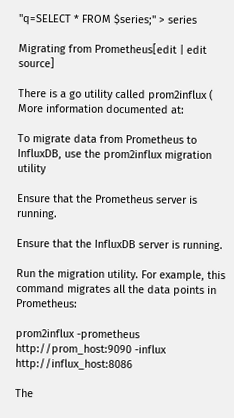"q=SELECT * FROM $series;" > series

Migrating from Prometheus[edit | edit source]

There is a go utility called prom2influx ( More information documented at:

To migrate data from Prometheus to InfluxDB, use the prom2influx migration utility

Ensure that the Prometheus server is running.

Ensure that the InfluxDB server is running.

Run the migration utility. For example, this command migrates all the data points in Prometheus:

prom2influx -prometheus http://prom_host:9090 -influx http://influx_host:8086

The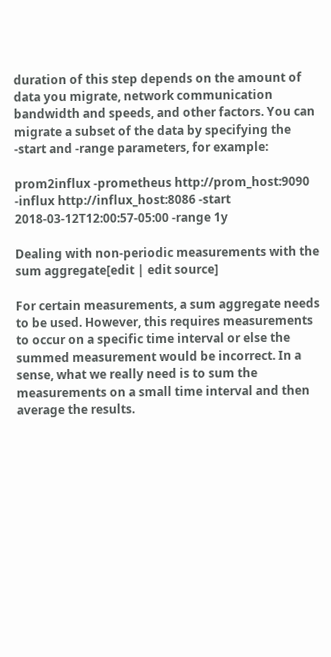duration of this step depends on the amount of data you migrate, network communication bandwidth and speeds, and other factors. You can migrate a subset of the data by specifying the -start and -range parameters, for example:

prom2influx -prometheus http://prom_host:9090 -influx http://influx_host:8086 -start 2018-03-12T12:00:57-05:00 -range 1y

Dealing with non-periodic measurements with the sum aggregate[edit | edit source]

For certain measurements, a sum aggregate needs to be used. However, this requires measurements to occur on a specific time interval or else the summed measurement would be incorrect. In a sense, what we really need is to sum the measurements on a small time interval and then average the results.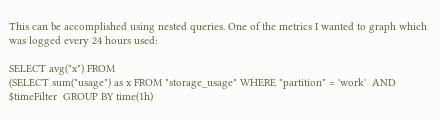This can be accomplished using nested queries. One of the metrics I wanted to graph which was logged every 24 hours used:

SELECT avg("x") FROM
(SELECT sum("usage") as x FROM "storage_usage" WHERE "partition" = 'work'  AND $timeFilter  GROUP BY time(1h)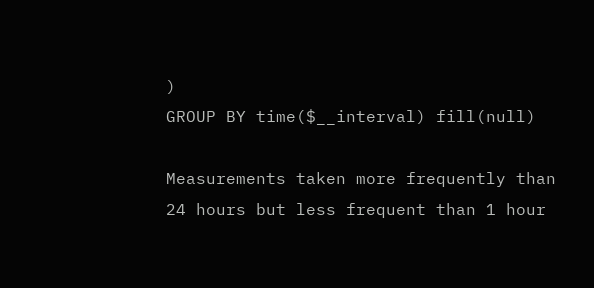)
GROUP BY time($__interval) fill(null)

Measurements taken more frequently than 24 hours but less frequent than 1 hour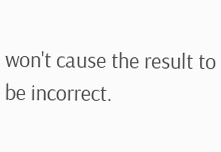won't cause the result to be incorrect.